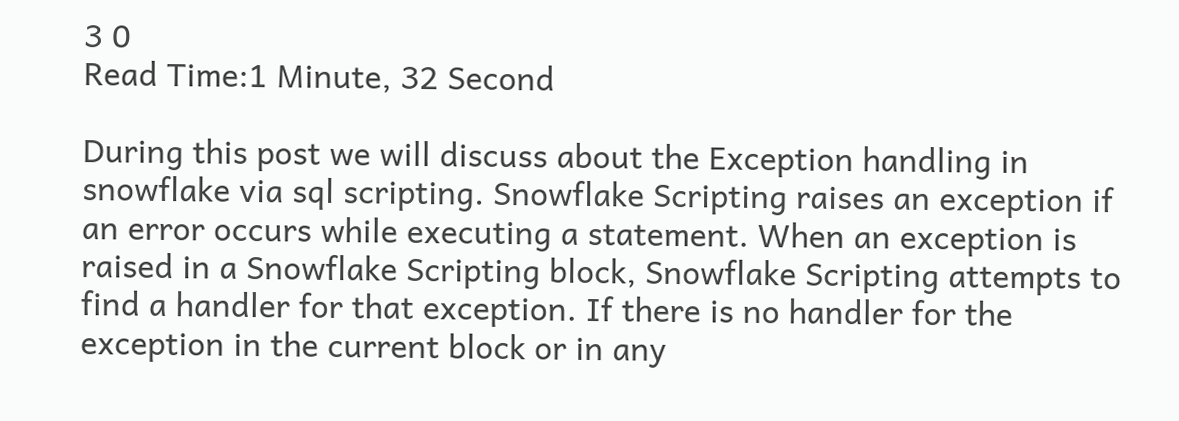3 0
Read Time:1 Minute, 32 Second

During this post we will discuss about the Exception handling in snowflake via sql scripting. Snowflake Scripting raises an exception if an error occurs while executing a statement. When an exception is raised in a Snowflake Scripting block, Snowflake Scripting attempts to find a handler for that exception. If there is no handler for the exception in the current block or in any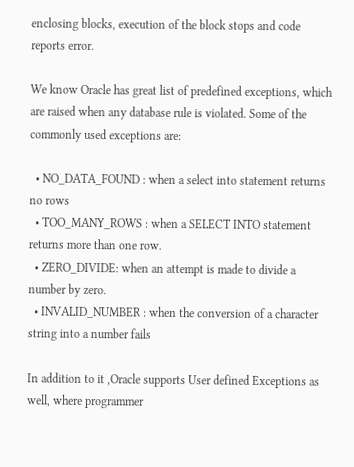enclosing blocks, execution of the block stops and code reports error.

We know Oracle has great list of predefined exceptions, which are raised when any database rule is violated. Some of the commonly used exceptions are:

  • NO_DATA_FOUND : when a select into statement returns no rows
  • TOO_MANY_ROWS : when a SELECT INTO statement returns more than one row.
  • ZERO_DIVIDE: when an attempt is made to divide a number by zero.
  • INVALID_NUMBER : when the conversion of a character string into a number fails

In addition to it ,Oracle supports User defined Exceptions as well, where programmer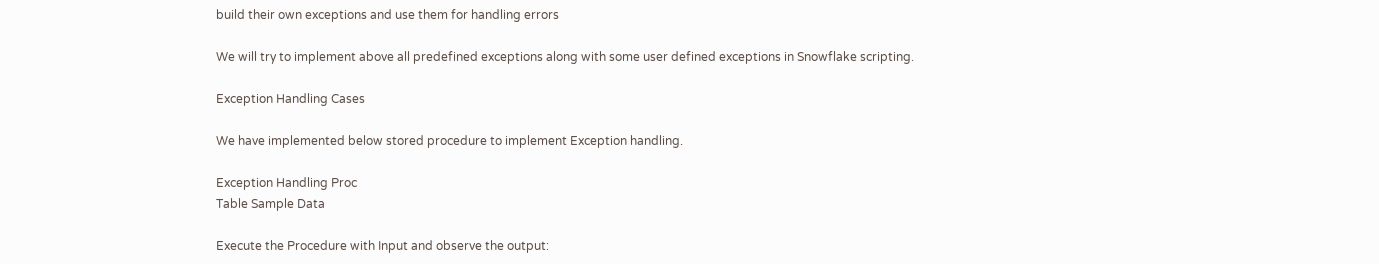build their own exceptions and use them for handling errors

We will try to implement above all predefined exceptions along with some user defined exceptions in Snowflake scripting.

Exception Handling Cases

We have implemented below stored procedure to implement Exception handling.

Exception Handling Proc
Table Sample Data

Execute the Procedure with Input and observe the output: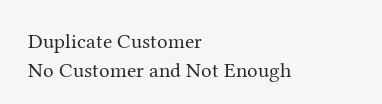Duplicate Customer
No Customer and Not Enough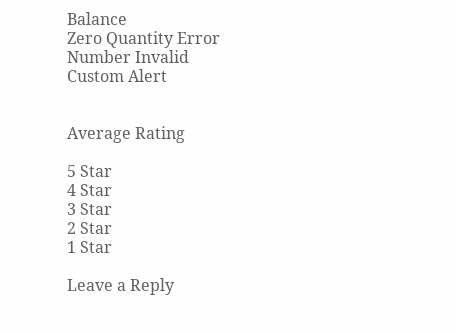Balance
Zero Quantity Error
Number Invalid
Custom Alert


Average Rating

5 Star
4 Star
3 Star
2 Star
1 Star

Leave a Reply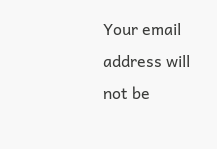Your email address will not be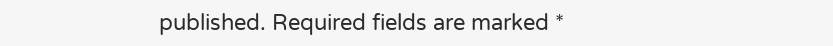published. Required fields are marked *